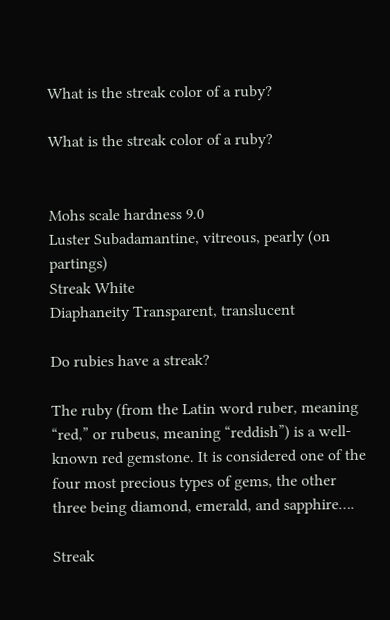What is the streak color of a ruby?

What is the streak color of a ruby?


Mohs scale hardness 9.0
Luster Subadamantine, vitreous, pearly (on partings)
Streak White
Diaphaneity Transparent, translucent

Do rubies have a streak?

The ruby (from the Latin word ruber, meaning “red,” or rubeus, meaning “reddish”) is a well-known red gemstone. It is considered one of the four most precious types of gems, the other three being diamond, emerald, and sapphire….

Streak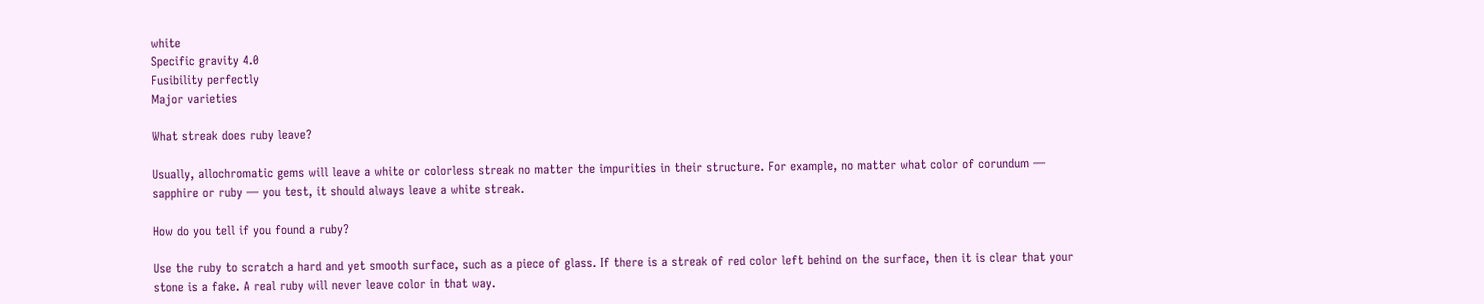white
Specific gravity 4.0
Fusibility perfectly
Major varieties

What streak does ruby leave?

Usually, allochromatic gems will leave a white or colorless streak no matter the impurities in their structure. For example, no matter what color of corundum — sapphire or ruby — you test, it should always leave a white streak.

How do you tell if you found a ruby?

Use the ruby to scratch a hard and yet smooth surface, such as a piece of glass. If there is a streak of red color left behind on the surface, then it is clear that your stone is a fake. A real ruby will never leave color in that way.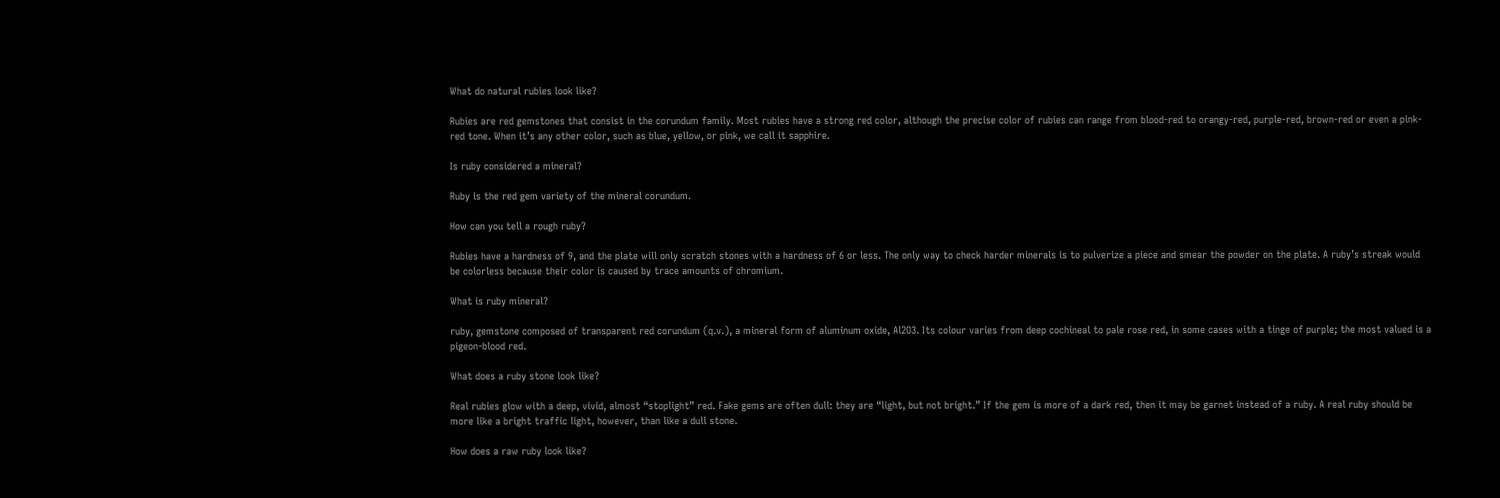What do natural rubies look like?

Rubies are red gemstones that consist in the corundum family. Most rubies have a strong red color, although the precise color of rubies can range from blood-red to orangy-red, purple-red, brown-red or even a pink-red tone. When it’s any other color, such as blue, yellow, or pink, we call it sapphire.

Is ruby considered a mineral?

Ruby is the red gem variety of the mineral corundum.

How can you tell a rough ruby?

Rubies have a hardness of 9, and the plate will only scratch stones with a hardness of 6 or less. The only way to check harder minerals is to pulverize a piece and smear the powder on the plate. A ruby’s streak would be colorless because their color is caused by trace amounts of chromium.

What is ruby mineral?

ruby, gemstone composed of transparent red corundum (q.v.), a mineral form of aluminum oxide, Al2O3. Its colour varies from deep cochineal to pale rose red, in some cases with a tinge of purple; the most valued is a pigeon-blood red.

What does a ruby stone look like?

Real rubies glow with a deep, vivid, almost “stoplight” red. Fake gems are often dull: they are “light, but not bright.” If the gem is more of a dark red, then it may be garnet instead of a ruby. A real ruby should be more like a bright traffic light, however, than like a dull stone.

How does a raw ruby look like?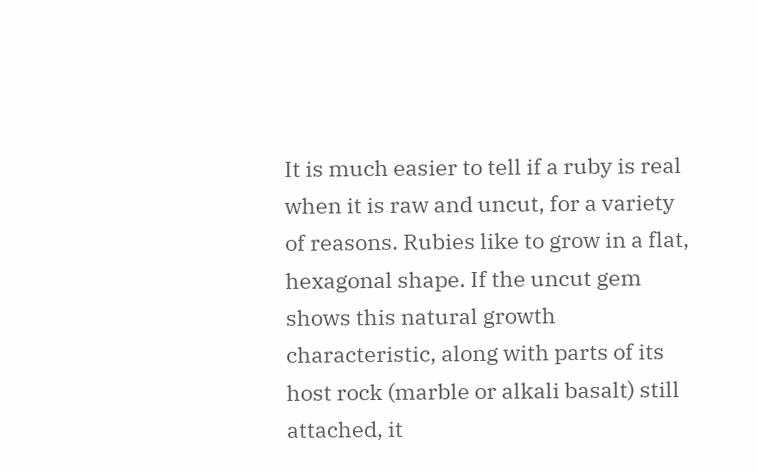It is much easier to tell if a ruby is real when it is raw and uncut, for a variety of reasons. Rubies like to grow in a flat, hexagonal shape. If the uncut gem shows this natural growth characteristic, along with parts of its host rock (marble or alkali basalt) still attached, it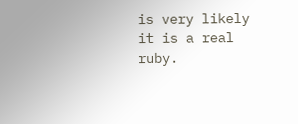is very likely it is a real ruby.